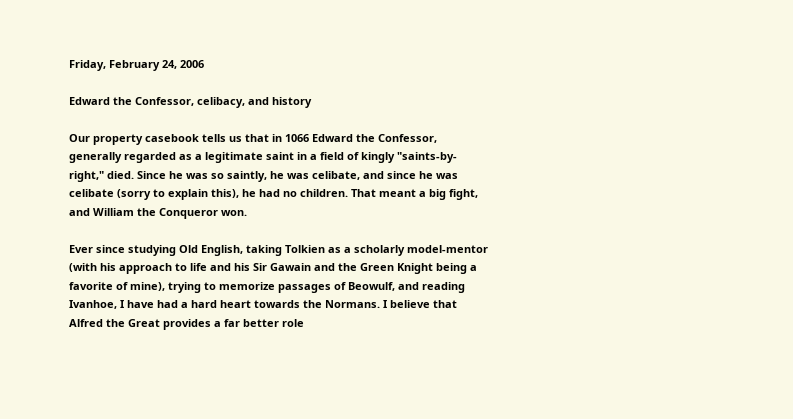Friday, February 24, 2006

Edward the Confessor, celibacy, and history

Our property casebook tells us that in 1066 Edward the Confessor, generally regarded as a legitimate saint in a field of kingly "saints-by-right," died. Since he was so saintly, he was celibate, and since he was celibate (sorry to explain this), he had no children. That meant a big fight, and William the Conqueror won.

Ever since studying Old English, taking Tolkien as a scholarly model-mentor (with his approach to life and his Sir Gawain and the Green Knight being a favorite of mine), trying to memorize passages of Beowulf, and reading Ivanhoe, I have had a hard heart towards the Normans. I believe that Alfred the Great provides a far better role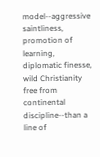model--aggressive saintliness, promotion of learning, diplomatic finesse, wild Christianity free from continental discipline--than a line of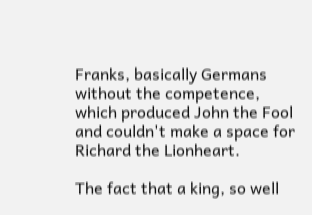Franks, basically Germans without the competence, which produced John the Fool and couldn't make a space for Richard the Lionheart.

The fact that a king, so well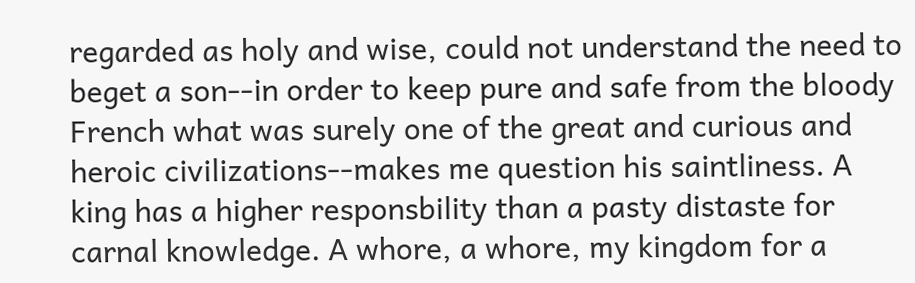regarded as holy and wise, could not understand the need to beget a son--in order to keep pure and safe from the bloody French what was surely one of the great and curious and heroic civilizations--makes me question his saintliness. A king has a higher responsbility than a pasty distaste for carnal knowledge. A whore, a whore, my kingdom for a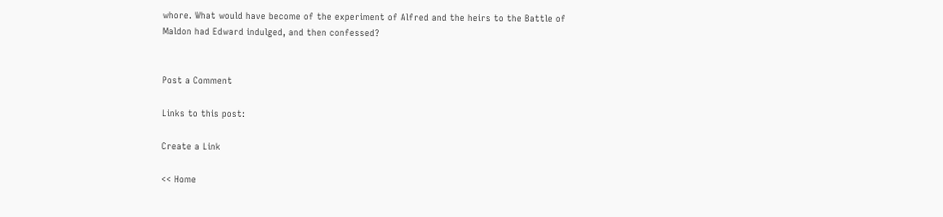whore. What would have become of the experiment of Alfred and the heirs to the Battle of Maldon had Edward indulged, and then confessed?


Post a Comment

Links to this post:

Create a Link

<< Home